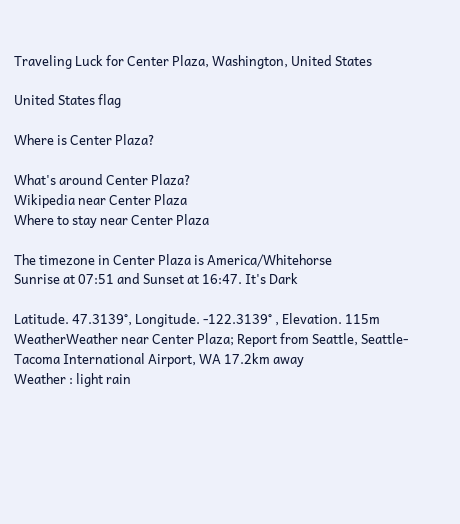Traveling Luck for Center Plaza, Washington, United States

United States flag

Where is Center Plaza?

What's around Center Plaza?
Wikipedia near Center Plaza
Where to stay near Center Plaza

The timezone in Center Plaza is America/Whitehorse
Sunrise at 07:51 and Sunset at 16:47. It's Dark

Latitude. 47.3139°, Longitude. -122.3139° , Elevation. 115m
WeatherWeather near Center Plaza; Report from Seattle, Seattle-Tacoma International Airport, WA 17.2km away
Weather : light rain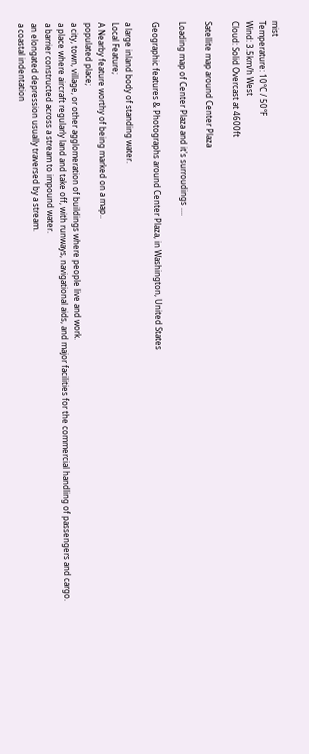mist
Temperature: 10°C / 50°F
Wind: 3.5km/h West
Cloud: Solid Overcast at 4600ft

Satellite map around Center Plaza

Loading map of Center Plaza and it's surroudings ....

Geographic features & Photographs around Center Plaza, in Washington, United States

a large inland body of standing water.
Local Feature;
A Nearby feature worthy of being marked on a map..
populated place;
a city, town, village, or other agglomeration of buildings where people live and work.
a place where aircraft regularly land and take off, with runways, navigational aids, and major facilities for the commercial handling of passengers and cargo.
a barrier constructed across a stream to impound water.
an elongated depression usually traversed by a stream.
a coastal indentation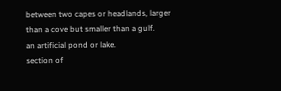between two capes or headlands, larger than a cove but smaller than a gulf.
an artificial pond or lake.
section of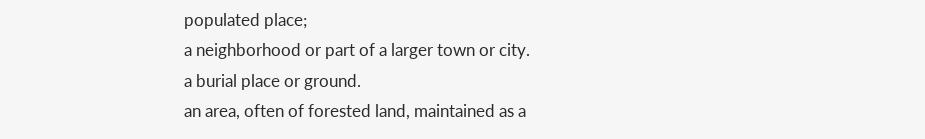populated place;
a neighborhood or part of a larger town or city.
a burial place or ground.
an area, often of forested land, maintained as a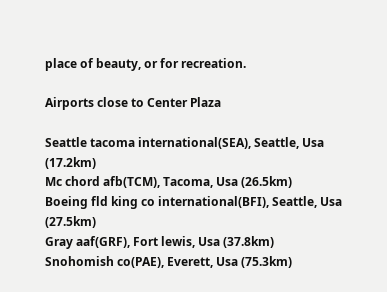place of beauty, or for recreation.

Airports close to Center Plaza

Seattle tacoma international(SEA), Seattle, Usa (17.2km)
Mc chord afb(TCM), Tacoma, Usa (26.5km)
Boeing fld king co international(BFI), Seattle, Usa (27.5km)
Gray aaf(GRF), Fort lewis, Usa (37.8km)
Snohomish co(PAE), Everett, Usa (75.3km)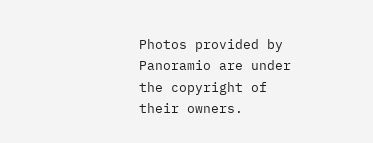Photos provided by Panoramio are under the copyright of their owners.